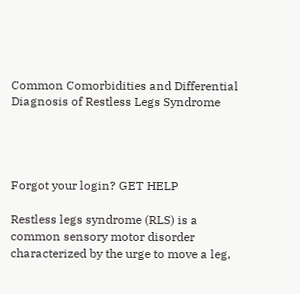Common Comorbidities and Differential Diagnosis of Restless Legs Syndrome




Forgot your login? GET HELP

Restless legs syndrome (RLS) is a common sensory motor disorder characterized by the urge to move a leg,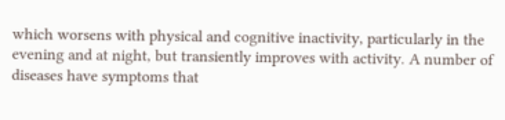which worsens with physical and cognitive inactivity, particularly in the evening and at night, but transiently improves with activity. A number of diseases have symptoms that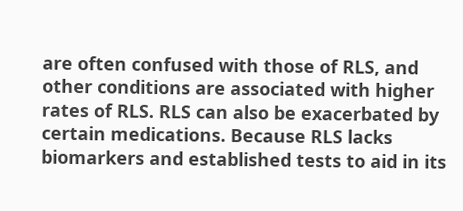are often confused with those of RLS, and other conditions are associated with higher rates of RLS. RLS can also be exacerbated by certain medications. Because RLS lacks biomarkers and established tests to aid in its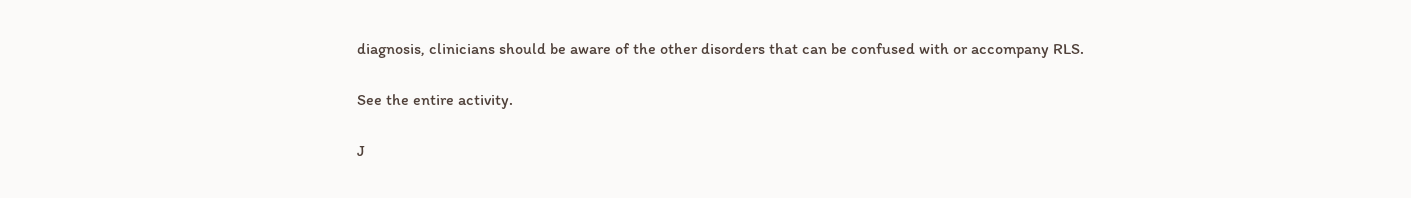diagnosis, clinicians should be aware of the other disorders that can be confused with or accompany RLS.

See the entire activity.

J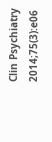Clin Psychiatry 2014;75(3):e06